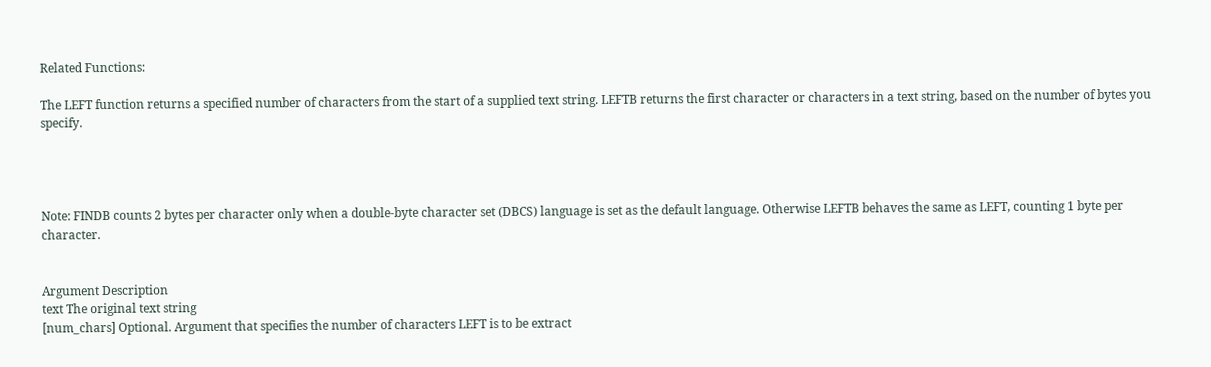Related Functions:

The LEFT function returns a specified number of characters from the start of a supplied text string. LEFTB returns the first character or characters in a text string, based on the number of bytes you specify.




Note: FINDB counts 2 bytes per character only when a double-byte character set (DBCS) language is set as the default language. Otherwise LEFTB behaves the same as LEFT, counting 1 byte per character.


Argument Description
text The original text string
[num_chars] Optional. Argument that specifies the number of characters LEFT is to be extract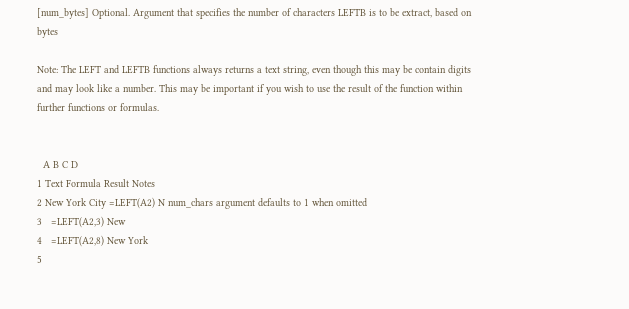[num_bytes] Optional. Argument that specifies the number of characters LEFTB is to be extract, based on bytes

Note: The LEFT and LEFTB functions always returns a text string, even though this may be contain digits and may look like a number. This may be important if you wish to use the result of the function within further functions or formulas.


  A B C D
1 Text Formula Result Notes
2 New York City =LEFT(A2) N num_chars argument defaults to 1 when omitted
3   =LEFT(A2,3) New
4   =LEFT(A2,8) New York
5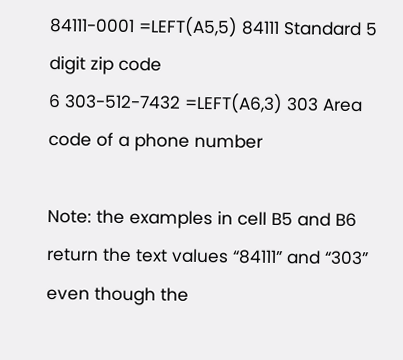84111-0001 =LEFT(A5,5) 84111 Standard 5 digit zip code
6 303-512-7432 =LEFT(A6,3) 303 Area code of a phone number

Note: the examples in cell B5 and B6 return the text values “84111” and “303” even though the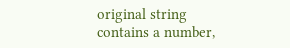original string contains a number,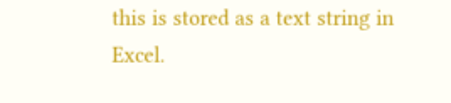this is stored as a text string in Excel.